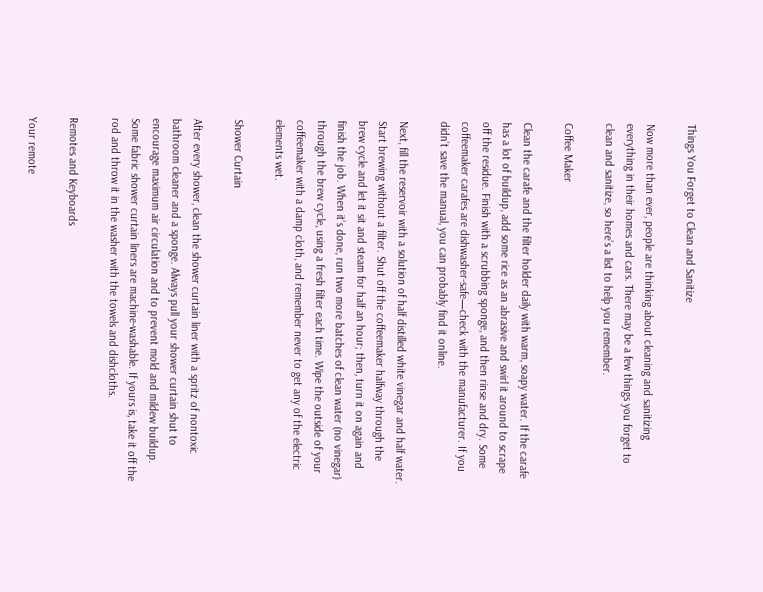Things You Forget to Clean and Sanitize

Now more than ever, people are thinking about cleaning and sanitizing everything in their homes and cars. There may be a few things you forget to clean and sanitize, so here’s a list to help you remember.

Coffee Maker

Clean the carafe and the filter holder daily with warm, soapy water. If the carafe has a lot of buildup, add some rice as an abrasive and swirl it around to scrape off the residue. Finish with a scrubbing sponge, and then rinse and dry. Some coffeemaker carafes are dishwasher-safe—check with the manufacturer. If you didn’t save the manual, you can probably find it online.

Next, fill the reservoir with a solution of half distilled white vinegar and half water. Start brewing without a filter. Shut off the coffeemaker halfway through the brew cycle and let it sit and steam for half an hour; then, turn it on again and finish the job. When it’s done, run two more batches of clean water (no vinegar) through the brew cycle, using a fresh filter each time. Wipe the outside of your coffeemaker with a damp cloth, and remember never to get any of the electric elements wet.

Shower Curtain

After every shower, clean the shower curtain liner with a spritz of nontoxic bathroom cleaner and a sponge. Always pull your shower curtain shut to encourage maximum air circulation and to prevent mold and mildew buildup. Some fabric shower curtain liners are machine-washable. If yours is, take it off the rod and throw it in the washer with the towels and dishcloths.

Remotes and Keyboards

Your remote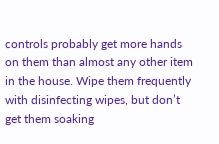controls probably get more hands on them than almost any other item in the house. Wipe them frequently with disinfecting wipes, but don’t get them soaking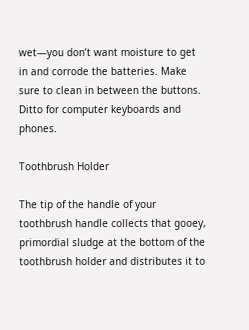wet—you don’t want moisture to get in and corrode the batteries. Make sure to clean in between the buttons. Ditto for computer keyboards and phones.

Toothbrush Holder

The tip of the handle of your toothbrush handle collects that gooey, primordial sludge at the bottom of the toothbrush holder and distributes it to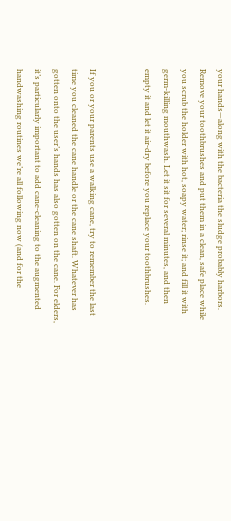your hands—along with the bacteria the sludge probably harbors. Remove your toothbrushes and put them in a clean, safe place while you scrub the holder with hot, soapy water; rinse it; and fill it with germ-killing mouthwash. Let it sit for several minutes, and then empty it and let it air-dry before you replace your toothbrushes.


If you or your parents use a walking cane, try to remember the last time you cleaned the cane handle or the cane shaft. Whatever has gotten onto the user’s hands has also gotten on the cane. For elders, it’s particularly important to add cane-cleaning to the augmented handwashing routines we’re all following now (and for the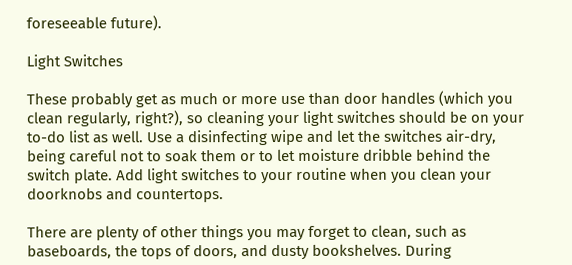foreseeable future).

Light Switches

These probably get as much or more use than door handles (which you clean regularly, right?), so cleaning your light switches should be on your to-do list as well. Use a disinfecting wipe and let the switches air-dry, being careful not to soak them or to let moisture dribble behind the switch plate. Add light switches to your routine when you clean your doorknobs and countertops.

There are plenty of other things you may forget to clean, such as baseboards, the tops of doors, and dusty bookshelves. During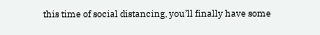this time of social distancing, you’ll finally have some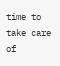time to take care of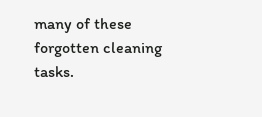many of these forgotten cleaning tasks.